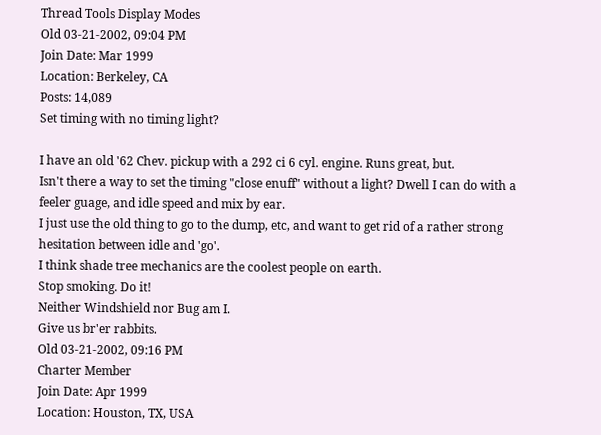Thread Tools Display Modes
Old 03-21-2002, 09:04 PM
Join Date: Mar 1999
Location: Berkeley, CA
Posts: 14,089
Set timing with no timing light?

I have an old '62 Chev. pickup with a 292 ci 6 cyl. engine. Runs great, but.
Isn't there a way to set the timing "close enuff" without a light? Dwell I can do with a feeler guage, and idle speed and mix by ear.
I just use the old thing to go to the dump, etc, and want to get rid of a rather strong hesitation between idle and 'go'.
I think shade tree mechanics are the coolest people on earth.
Stop smoking. Do it!
Neither Windshield nor Bug am I.
Give us br'er rabbits.
Old 03-21-2002, 09:16 PM
Charter Member
Join Date: Apr 1999
Location: Houston, TX, USA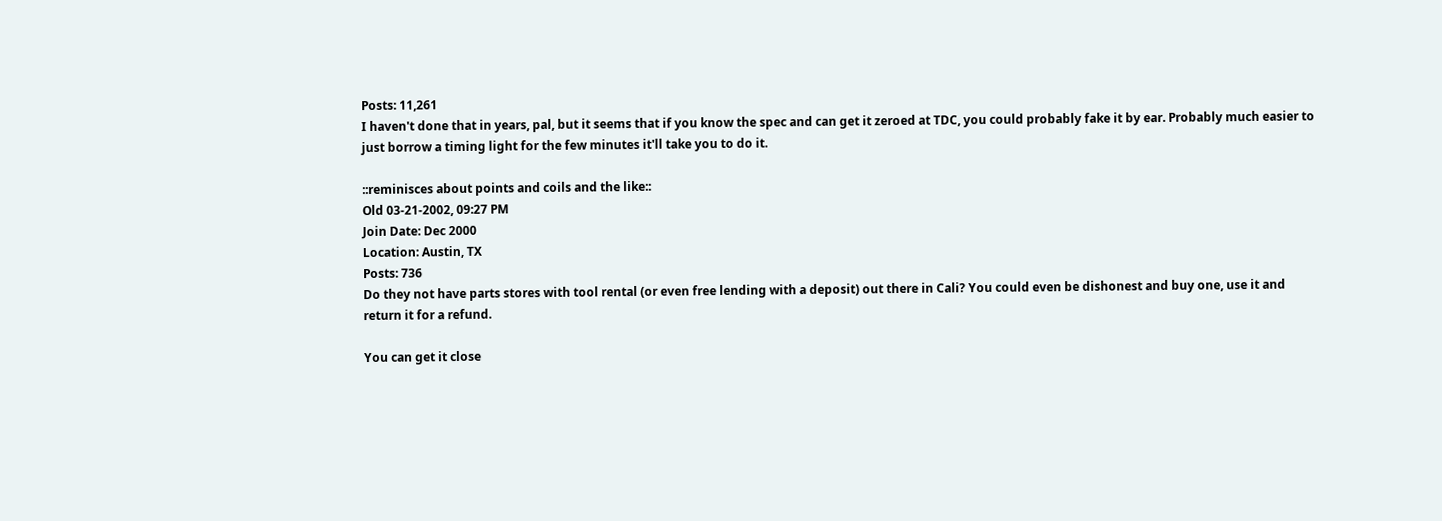Posts: 11,261
I haven't done that in years, pal, but it seems that if you know the spec and can get it zeroed at TDC, you could probably fake it by ear. Probably much easier to just borrow a timing light for the few minutes it'll take you to do it.

::reminisces about points and coils and the like::
Old 03-21-2002, 09:27 PM
Join Date: Dec 2000
Location: Austin, TX
Posts: 736
Do they not have parts stores with tool rental (or even free lending with a deposit) out there in Cali? You could even be dishonest and buy one, use it and return it for a refund.

You can get it close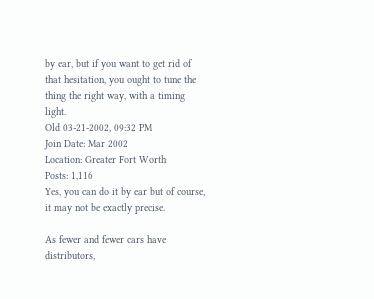by ear, but if you want to get rid of that hesitation, you ought to tune the thing the right way, with a timing light.
Old 03-21-2002, 09:32 PM
Join Date: Mar 2002
Location: Greater Fort Worth
Posts: 1,116
Yes, you can do it by ear but of course, it may not be exactly precise.

As fewer and fewer cars have distributors,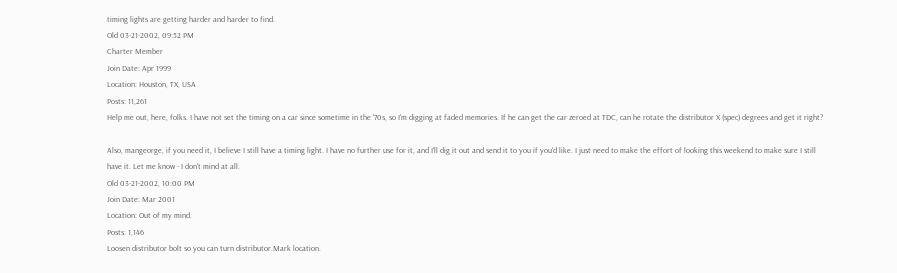timing lights are getting harder and harder to find.
Old 03-21-2002, 09:52 PM
Charter Member
Join Date: Apr 1999
Location: Houston, TX, USA
Posts: 11,261
Help me out, here, folks. I have not set the timing on a car since sometime in the '70s, so I'm digging at faded memories. If he can get the car zeroed at TDC, can he rotate the distributor X (spec) degrees and get it right?

Also, mangeorge, if you need it, I believe I still have a timing light. I have no further use for it, and I'll dig it out and send it to you if you'd like. I just need to make the effort of looking this weekend to make sure I still have it. Let me know - I don't mind at all.
Old 03-21-2002, 10:00 PM
Join Date: Mar 2001
Location: Out of my mind.
Posts: 1,146
Loosen distributor bolt so you can turn distributor.Mark location.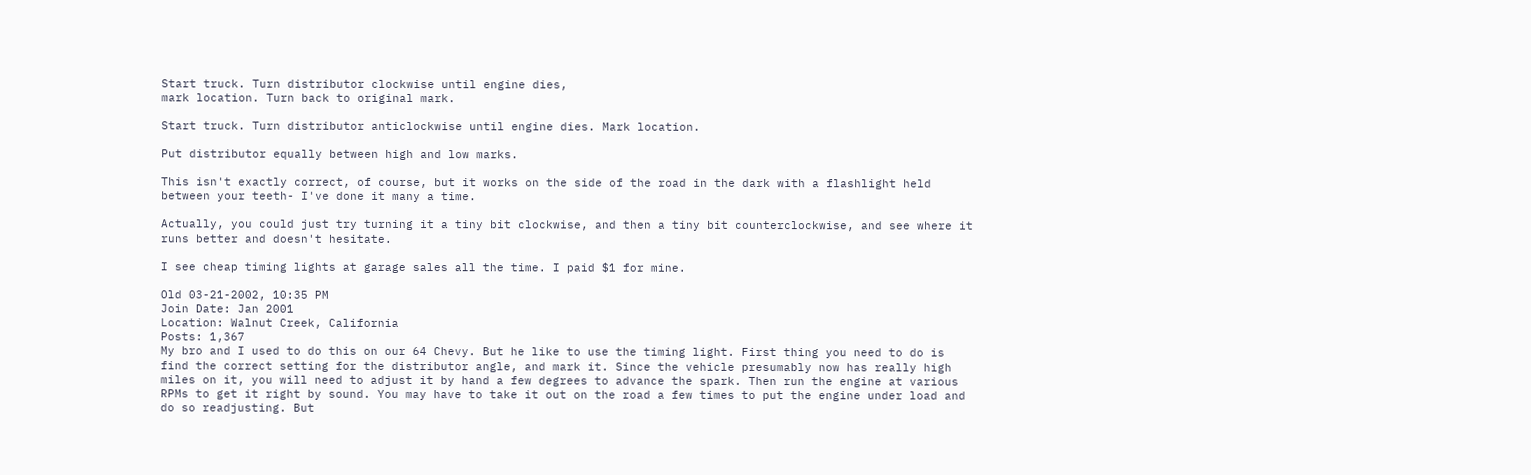Start truck. Turn distributor clockwise until engine dies,
mark location. Turn back to original mark.

Start truck. Turn distributor anticlockwise until engine dies. Mark location.

Put distributor equally between high and low marks.

This isn't exactly correct, of course, but it works on the side of the road in the dark with a flashlight held between your teeth- I've done it many a time.

Actually, you could just try turning it a tiny bit clockwise, and then a tiny bit counterclockwise, and see where it runs better and doesn't hesitate.

I see cheap timing lights at garage sales all the time. I paid $1 for mine.

Old 03-21-2002, 10:35 PM
Join Date: Jan 2001
Location: Walnut Creek, California
Posts: 1,367
My bro and I used to do this on our 64 Chevy. But he like to use the timing light. First thing you need to do is find the correct setting for the distributor angle, and mark it. Since the vehicle presumably now has really high miles on it, you will need to adjust it by hand a few degrees to advance the spark. Then run the engine at various RPMs to get it right by sound. You may have to take it out on the road a few times to put the engine under load and do so readjusting. But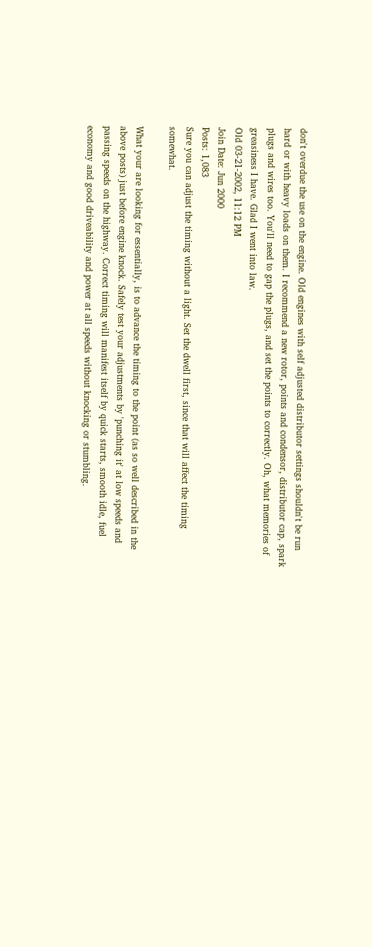don't overdue the use on the engine. Old engines with self adjusted distributor settings shouldn't be run hard or with heavy loads on them. I recommend a new rotor, points and condensor, distributor cap, spark plugs and wires too. You'll need to gap the plugs, and set the points to correctly. Oh, what memories of greasiness I have. Glad I went into law.
Old 03-21-2002, 11:12 PM
Join Date: Jun 2000
Posts: 1,083
Sure you can adjust the timing without a light. Set the dwell first, since that will affect the timing somewhat.

What your are looking for essentially, is to advance the timing to the point (as so well described in the above posts) just before engine knock. Safely test your adjustments by 'punching it' at low speeds and passing speeds on the highway. Correct timing will manifest itself by quick starts, smooth idle, fuel economy and good driveability and power at all speeds without knocking or stumbling.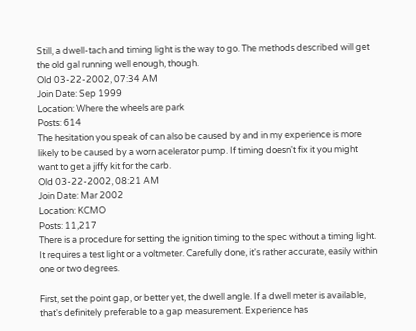Still, a dwell-tach and timing light is the way to go. The methods described will get the old gal running well enough, though.
Old 03-22-2002, 07:34 AM
Join Date: Sep 1999
Location: Where the wheels are park
Posts: 614
The hesitation you speak of can also be caused by and in my experience is more likely to be caused by a worn acelerator pump. If timing doesn't fix it you might want to get a jiffy kit for the carb.
Old 03-22-2002, 08:21 AM
Join Date: Mar 2002
Location: KCMO
Posts: 11,217
There is a procedure for setting the ignition timing to the spec without a timing light. It requires a test light or a voltmeter. Carefully done, it's rather accurate, easily within one or two degrees.

First, set the point gap, or better yet, the dwell angle. If a dwell meter is available, that's definitely preferable to a gap measurement. Experience has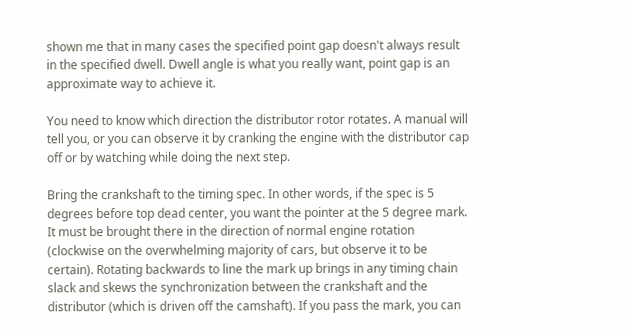shown me that in many cases the specified point gap doesn't always result in the specified dwell. Dwell angle is what you really want, point gap is an approximate way to achieve it.

You need to know which direction the distributor rotor rotates. A manual will tell you, or you can observe it by cranking the engine with the distributor cap off or by watching while doing the next step.

Bring the crankshaft to the timing spec. In other words, if the spec is 5 degrees before top dead center, you want the pointer at the 5 degree mark. It must be brought there in the direction of normal engine rotation (clockwise on the overwhelming majority of cars, but observe it to be certain). Rotating backwards to line the mark up brings in any timing chain slack and skews the synchronization between the crankshaft and the distributor (which is driven off the camshaft). If you pass the mark, you can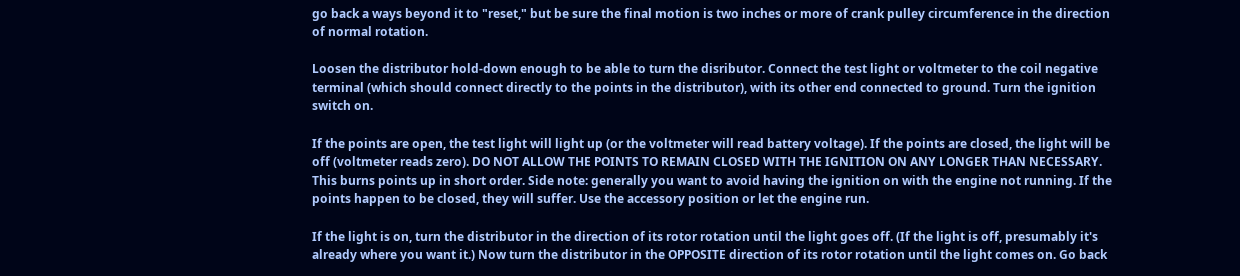go back a ways beyond it to "reset," but be sure the final motion is two inches or more of crank pulley circumference in the direction of normal rotation.

Loosen the distributor hold-down enough to be able to turn the disributor. Connect the test light or voltmeter to the coil negative terminal (which should connect directly to the points in the distributor), with its other end connected to ground. Turn the ignition switch on.

If the points are open, the test light will light up (or the voltmeter will read battery voltage). If the points are closed, the light will be off (voltmeter reads zero). DO NOT ALLOW THE POINTS TO REMAIN CLOSED WITH THE IGNITION ON ANY LONGER THAN NECESSARY. This burns points up in short order. Side note: generally you want to avoid having the ignition on with the engine not running. If the points happen to be closed, they will suffer. Use the accessory position or let the engine run.

If the light is on, turn the distributor in the direction of its rotor rotation until the light goes off. (If the light is off, presumably it's already where you want it.) Now turn the distributor in the OPPOSITE direction of its rotor rotation until the light comes on. Go back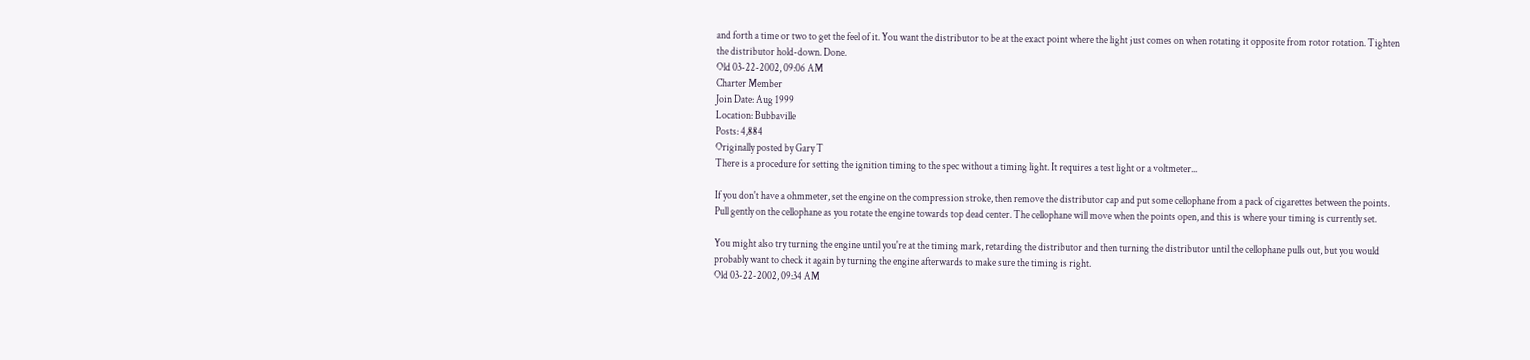and forth a time or two to get the feel of it. You want the distributor to be at the exact point where the light just comes on when rotating it opposite from rotor rotation. Tighten the distributor hold-down. Done.
Old 03-22-2002, 09:06 AM
Charter Member
Join Date: Aug 1999
Location: Bubbaville
Posts: 4,884
Originally posted by Gary T
There is a procedure for setting the ignition timing to the spec without a timing light. It requires a test light or a voltmeter...

If you don't have a ohmmeter, set the engine on the compression stroke, then remove the distributor cap and put some cellophane from a pack of cigarettes between the points. Pull gently on the cellophane as you rotate the engine towards top dead center. The cellophane will move when the points open, and this is where your timing is currently set.

You might also try turning the engine until you're at the timing mark, retarding the distributor and then turning the distributor until the cellophane pulls out, but you would probably want to check it again by turning the engine afterwards to make sure the timing is right.
Old 03-22-2002, 09:34 AM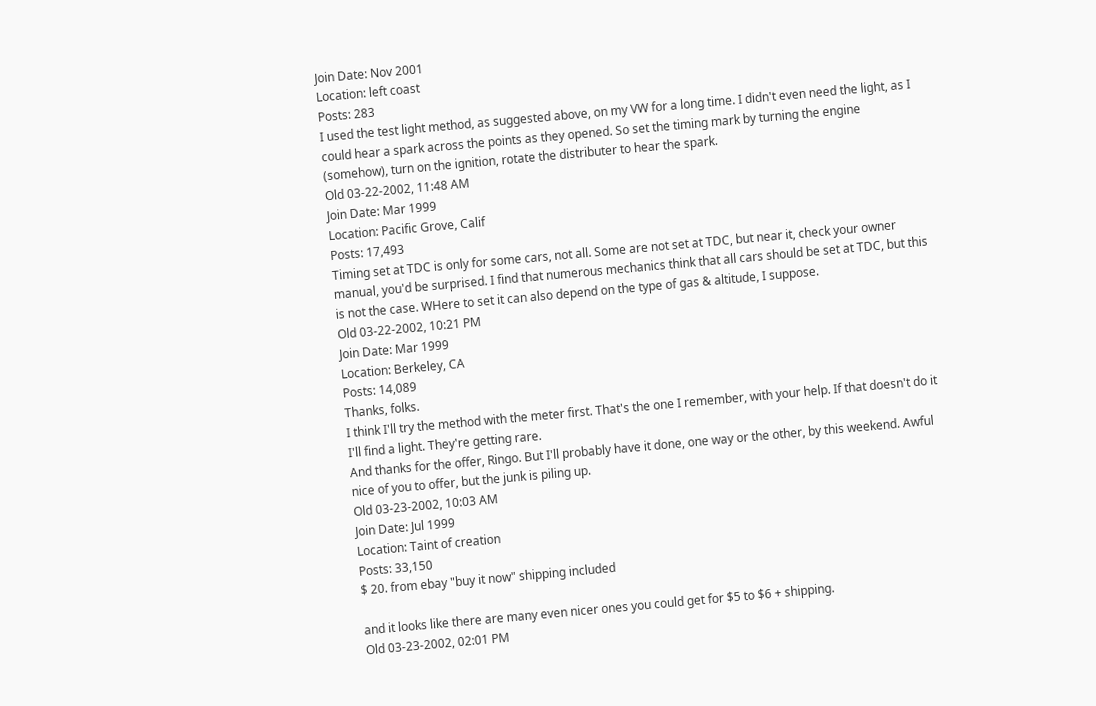Join Date: Nov 2001
Location: left coast
Posts: 283
I used the test light method, as suggested above, on my VW for a long time. I didn't even need the light, as I could hear a spark across the points as they opened. So set the timing mark by turning the engine (somehow), turn on the ignition, rotate the distributer to hear the spark.
Old 03-22-2002, 11:48 AM
Join Date: Mar 1999
Location: Pacific Grove, Calif
Posts: 17,493
Timing set at TDC is only for some cars, not all. Some are not set at TDC, but near it, check your owner manual, you'd be surprised. I find that numerous mechanics think that all cars should be set at TDC, but this is not the case. WHere to set it can also depend on the type of gas & altitude, I suppose.
Old 03-22-2002, 10:21 PM
Join Date: Mar 1999
Location: Berkeley, CA
Posts: 14,089
Thanks, folks.
I think I'll try the method with the meter first. That's the one I remember, with your help. If that doesn't do it I'll find a light. They're getting rare.
And thanks for the offer, Ringo. But I'll probably have it done, one way or the other, by this weekend. Awful nice of you to offer, but the junk is piling up.
Old 03-23-2002, 10:03 AM
Join Date: Jul 1999
Location: Taint of creation
Posts: 33,150
$ 20. from ebay "buy it now" shipping included

and it looks like there are many even nicer ones you could get for $5 to $6 + shipping.
Old 03-23-2002, 02:01 PM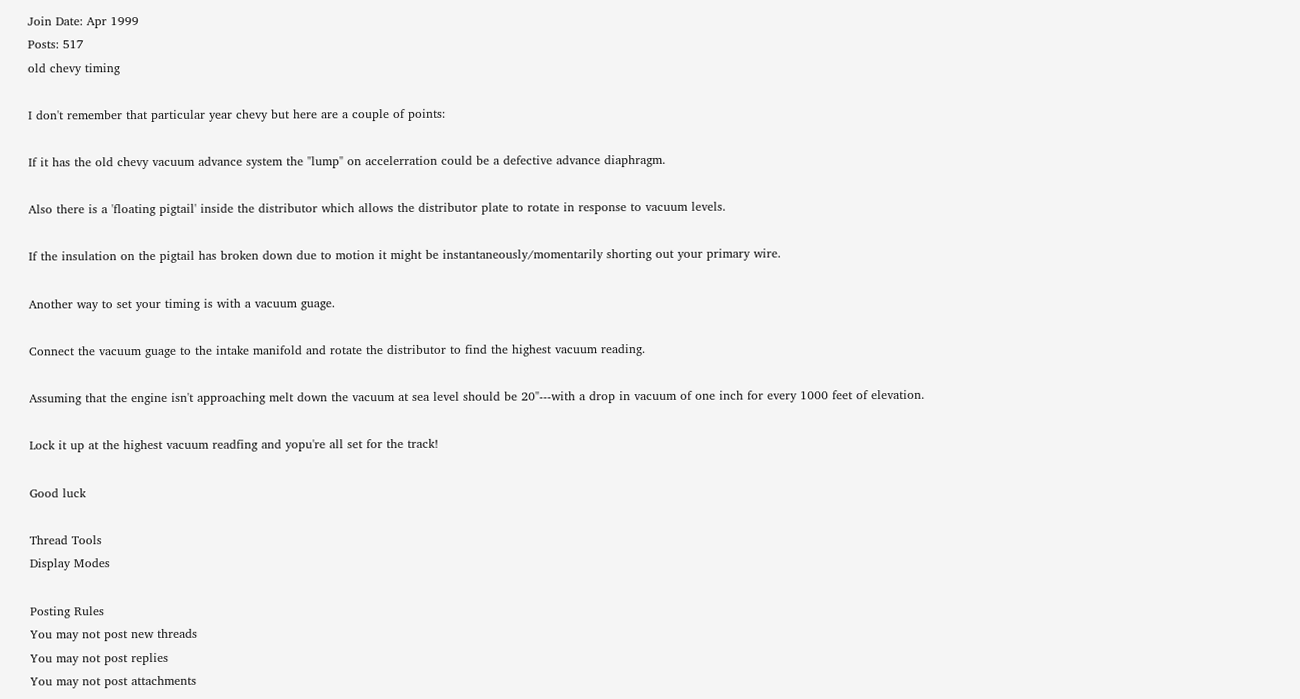Join Date: Apr 1999
Posts: 517
old chevy timing

I don't remember that particular year chevy but here are a couple of points:

If it has the old chevy vacuum advance system the "lump" on accelerration could be a defective advance diaphragm.

Also there is a 'floating pigtail' inside the distributor which allows the distributor plate to rotate in response to vacuum levels.

If the insulation on the pigtail has broken down due to motion it might be instantaneously/momentarily shorting out your primary wire.

Another way to set your timing is with a vacuum guage.

Connect the vacuum guage to the intake manifold and rotate the distributor to find the highest vacuum reading.

Assuming that the engine isn't approaching melt down the vacuum at sea level should be 20"---with a drop in vacuum of one inch for every 1000 feet of elevation.

Lock it up at the highest vacuum readfing and yopu're all set for the track!

Good luck

Thread Tools
Display Modes

Posting Rules
You may not post new threads
You may not post replies
You may not post attachments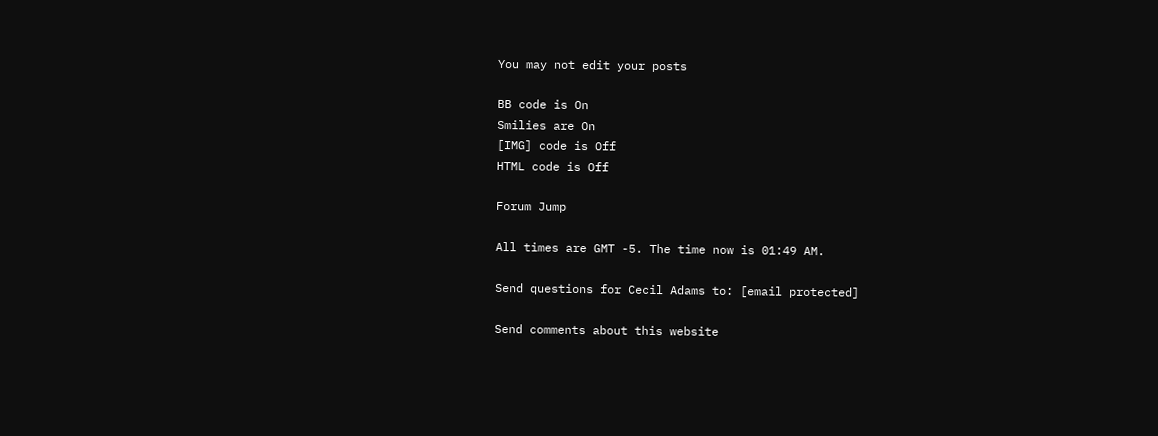You may not edit your posts

BB code is On
Smilies are On
[IMG] code is Off
HTML code is Off

Forum Jump

All times are GMT -5. The time now is 01:49 AM.

Send questions for Cecil Adams to: [email protected]

Send comments about this website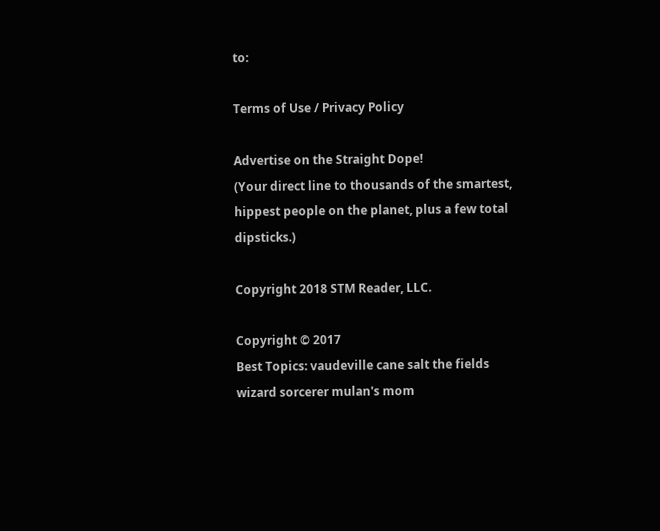to:

Terms of Use / Privacy Policy

Advertise on the Straight Dope!
(Your direct line to thousands of the smartest, hippest people on the planet, plus a few total dipsticks.)

Copyright 2018 STM Reader, LLC.

Copyright © 2017
Best Topics: vaudeville cane salt the fields wizard sorcerer mulan's mom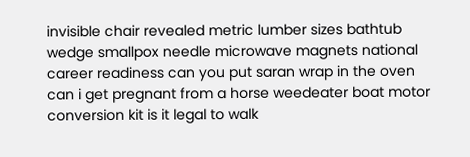invisible chair revealed metric lumber sizes bathtub wedge smallpox needle microwave magnets national career readiness can you put saran wrap in the oven can i get pregnant from a horse weedeater boat motor conversion kit is it legal to walk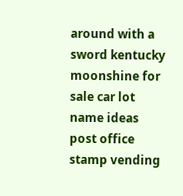around with a sword kentucky moonshine for sale car lot name ideas post office stamp vending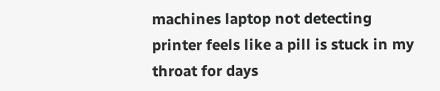machines laptop not detecting printer feels like a pill is stuck in my throat for days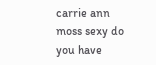carrie ann moss sexy do you have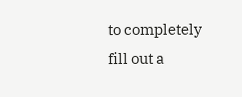to completely fill out a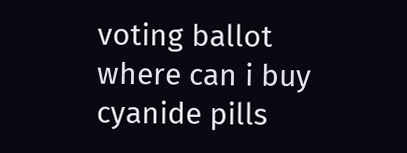voting ballot where can i buy cyanide pills